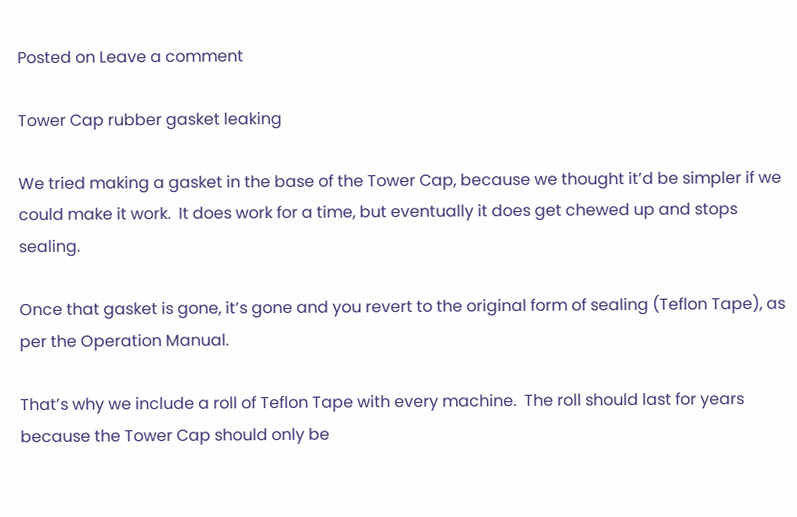Posted on Leave a comment

Tower Cap rubber gasket leaking

We tried making a gasket in the base of the Tower Cap, because we thought it’d be simpler if we could make it work.  It does work for a time, but eventually it does get chewed up and stops sealing.

Once that gasket is gone, it’s gone and you revert to the original form of sealing (Teflon Tape), as per the Operation Manual.

That’s why we include a roll of Teflon Tape with every machine.  The roll should last for years because the Tower Cap should only be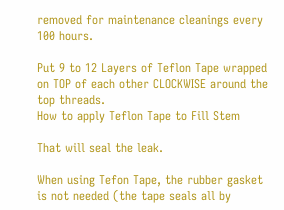removed for maintenance cleanings every 100 hours.

Put 9 to 12 Layers of Teflon Tape wrapped on TOP of each other CLOCKWISE around the top threads.
How to apply Teflon Tape to Fill Stem

That will seal the leak.

When using Tefon Tape, the rubber gasket is not needed (the tape seals all by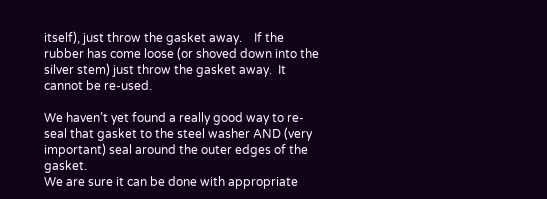itself), just throw the gasket away.    If the rubber has come loose (or shoved down into the silver stem) just throw the gasket away.  It cannot be re-used.

We haven’t yet found a really good way to re-seal that gasket to the steel washer AND (very important) seal around the outer edges of the gasket.
We are sure it can be done with appropriate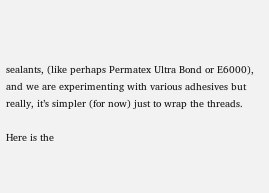sealants, (like perhaps Permatex Ultra Bond or E6000), and we are experimenting with various adhesives but really, it’s simpler (for now) just to wrap the threads.

Here is the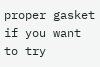proper gasket if you want to try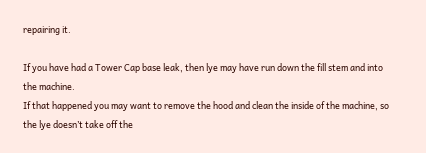repairing it.

If you have had a Tower Cap base leak, then lye may have run down the fill stem and into the machine.
If that happened you may want to remove the hood and clean the inside of the machine, so the lye doesn’t take off the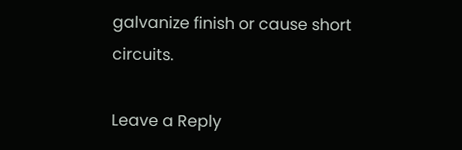galvanize finish or cause short circuits.

Leave a Reply